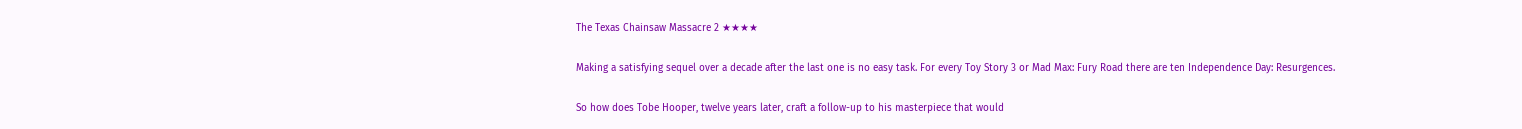The Texas Chainsaw Massacre 2 ★★★★

Making a satisfying sequel over a decade after the last one is no easy task. For every Toy Story 3 or Mad Max: Fury Road there are ten Independence Day: Resurgences.

So how does Tobe Hooper, twelve years later, craft a follow-up to his masterpiece that would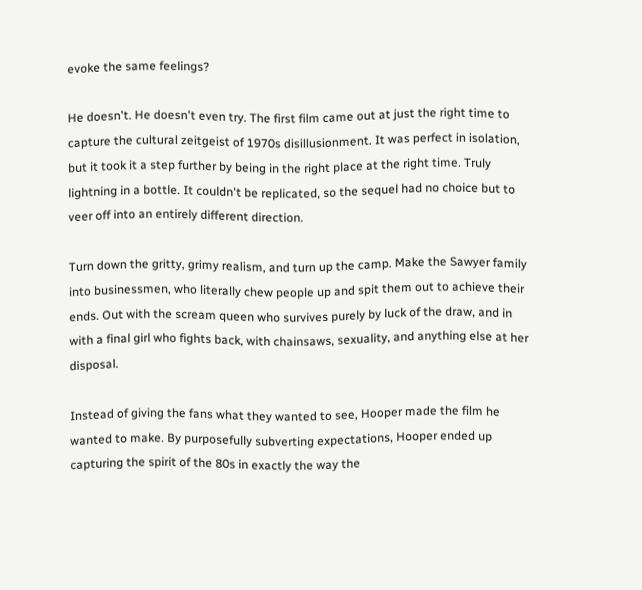evoke the same feelings?

He doesn't. He doesn't even try. The first film came out at just the right time to capture the cultural zeitgeist of 1970s disillusionment. It was perfect in isolation, but it took it a step further by being in the right place at the right time. Truly lightning in a bottle. It couldn't be replicated, so the sequel had no choice but to veer off into an entirely different direction.

Turn down the gritty, grimy realism, and turn up the camp. Make the Sawyer family into businessmen, who literally chew people up and spit them out to achieve their ends. Out with the scream queen who survives purely by luck of the draw, and in with a final girl who fights back, with chainsaws, sexuality, and anything else at her disposal.

Instead of giving the fans what they wanted to see, Hooper made the film he wanted to make. By purposefully subverting expectations, Hooper ended up capturing the spirit of the 80s in exactly the way the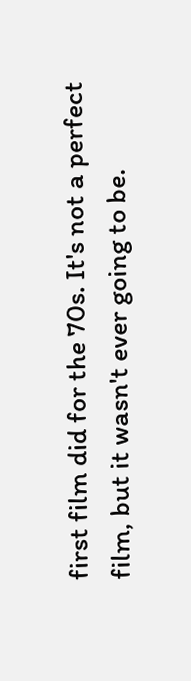first film did for the 70s. It's not a perfect film, but it wasn't ever going to be.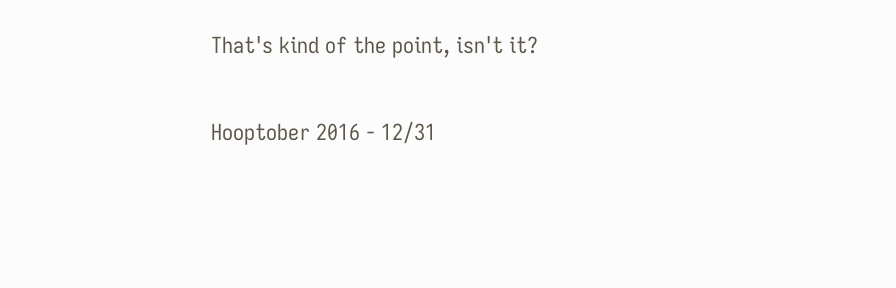That's kind of the point, isn't it?

Hooptober 2016 - 12/31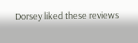Dorsey liked these reviews